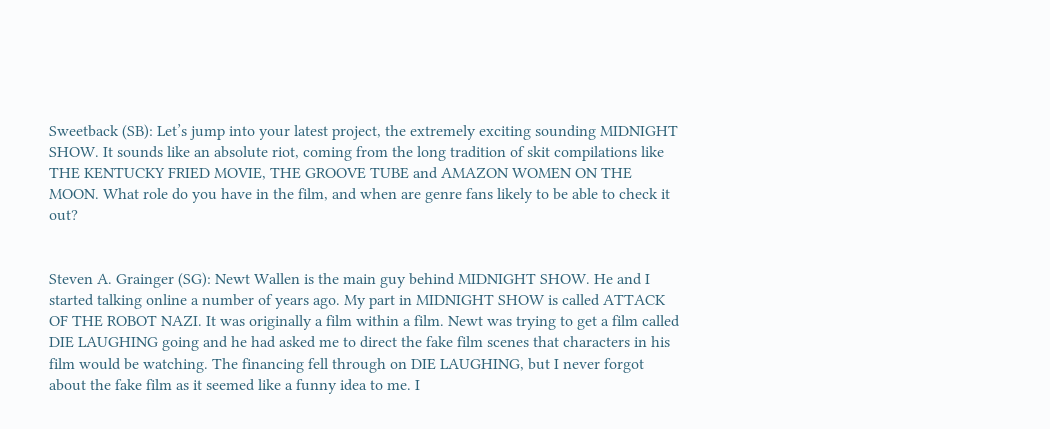Sweetback (SB): Let’s jump into your latest project, the extremely exciting sounding MIDNIGHT SHOW. It sounds like an absolute riot, coming from the long tradition of skit compilations like THE KENTUCKY FRIED MOVIE, THE GROOVE TUBE and AMAZON WOMEN ON THE MOON. What role do you have in the film, and when are genre fans likely to be able to check it out?


Steven A. Grainger (SG): Newt Wallen is the main guy behind MIDNIGHT SHOW. He and I started talking online a number of years ago. My part in MIDNIGHT SHOW is called ATTACK OF THE ROBOT NAZI. It was originally a film within a film. Newt was trying to get a film called DIE LAUGHING going and he had asked me to direct the fake film scenes that characters in his film would be watching. The financing fell through on DIE LAUGHING, but I never forgot about the fake film as it seemed like a funny idea to me. I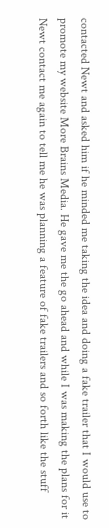contacted Newt and asked him if he minded me taking the idea and doing a fake trailer that I would use to promote my website More Brains Media. He gave me the go ahead and while I was making the plans for it Newt contact me again to tell me he was planning a feature of fake trailers and so forth like the stuff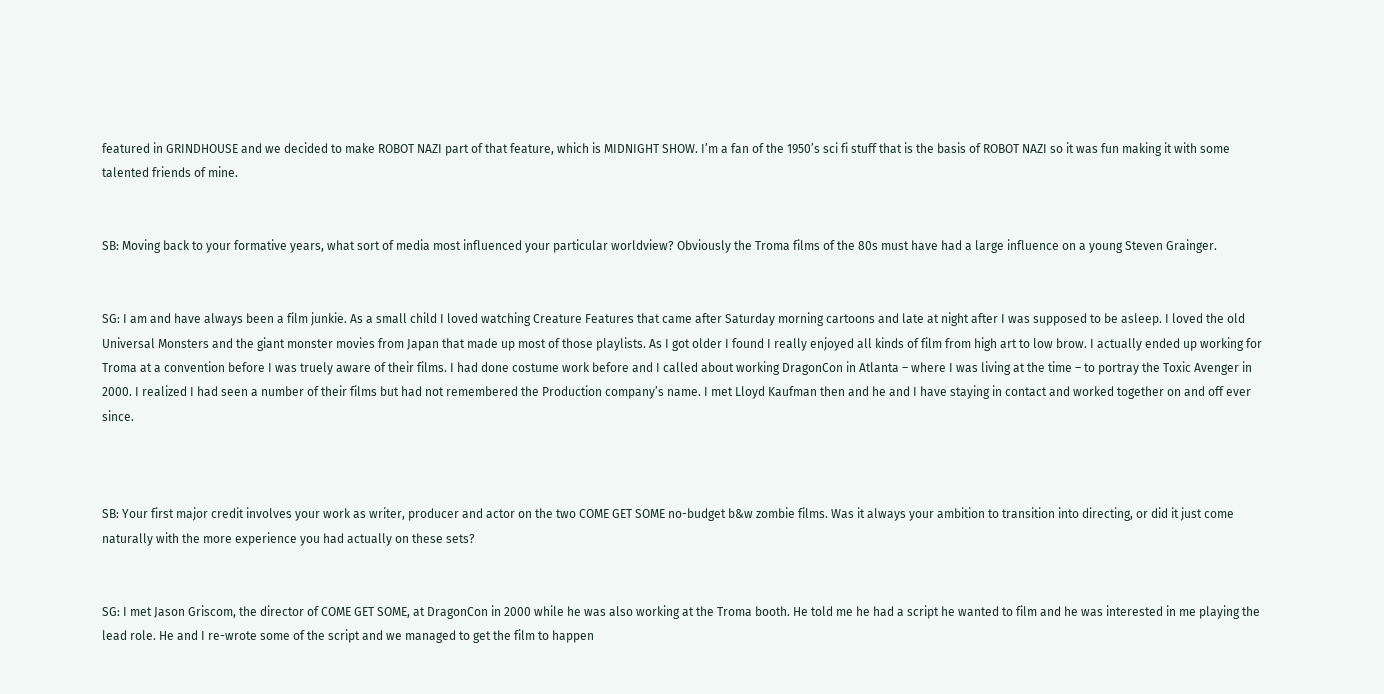featured in GRINDHOUSE and we decided to make ROBOT NAZI part of that feature, which is MIDNIGHT SHOW. I’m a fan of the 1950’s sci fi stuff that is the basis of ROBOT NAZI so it was fun making it with some talented friends of mine.


SB: Moving back to your formative years, what sort of media most influenced your particular worldview? Obviously the Troma films of the 80s must have had a large influence on a young Steven Grainger.


SG: I am and have always been a film junkie. As a small child I loved watching Creature Features that came after Saturday morning cartoons and late at night after I was supposed to be asleep. I loved the old Universal Monsters and the giant monster movies from Japan that made up most of those playlists. As I got older I found I really enjoyed all kinds of film from high art to low brow. I actually ended up working for Troma at a convention before I was truely aware of their films. I had done costume work before and I called about working DragonCon in Atlanta – where I was living at the time – to portray the Toxic Avenger in 2000. I realized I had seen a number of their films but had not remembered the Production company’s name. I met Lloyd Kaufman then and he and I have staying in contact and worked together on and off ever since.



SB: Your first major credit involves your work as writer, producer and actor on the two COME GET SOME no-budget b&w zombie films. Was it always your ambition to transition into directing, or did it just come naturally with the more experience you had actually on these sets?


SG: I met Jason Griscom, the director of COME GET SOME, at DragonCon in 2000 while he was also working at the Troma booth. He told me he had a script he wanted to film and he was interested in me playing the lead role. He and I re-wrote some of the script and we managed to get the film to happen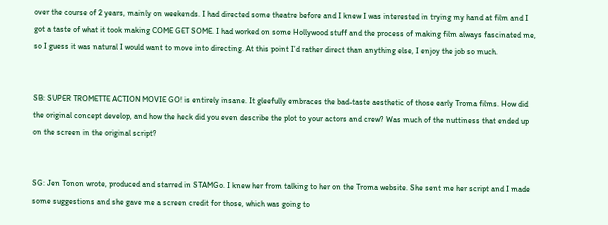over the course of 2 years, mainly on weekends. I had directed some theatre before and I knew I was interested in trying my hand at film and I got a taste of what it took making COME GET SOME. I had worked on some Hollywood stuff and the process of making film always fascinated me, so I guess it was natural I would want to move into directing. At this point I’d rather direct than anything else, I enjoy the job so much.


SB: SUPER TROMETTE ACTION MOVIE GO! is entirely insane. It gleefully embraces the bad-taste aesthetic of those early Troma films. How did the original concept develop, and how the heck did you even describe the plot to your actors and crew? Was much of the nuttiness that ended up on the screen in the original script?


SG: Jen Tonon wrote, produced and starred in STAMGo. I knew her from talking to her on the Troma website. She sent me her script and I made some suggestions and she gave me a screen credit for those, which was going to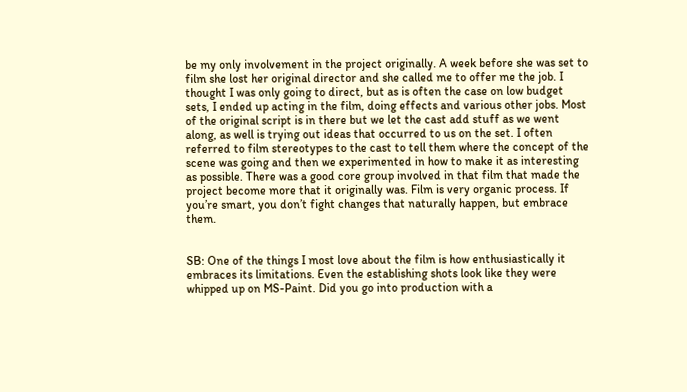be my only involvement in the project originally. A week before she was set to film she lost her original director and she called me to offer me the job. I thought I was only going to direct, but as is often the case on low budget sets, I ended up acting in the film, doing effects and various other jobs. Most of the original script is in there but we let the cast add stuff as we went along, as well is trying out ideas that occurred to us on the set. I often referred to film stereotypes to the cast to tell them where the concept of the scene was going and then we experimented in how to make it as interesting as possible. There was a good core group involved in that film that made the project become more that it originally was. Film is very organic process. If you’re smart, you don’t fight changes that naturally happen, but embrace them.


SB: One of the things I most love about the film is how enthusiastically it embraces its limitations. Even the establishing shots look like they were whipped up on MS-Paint. Did you go into production with a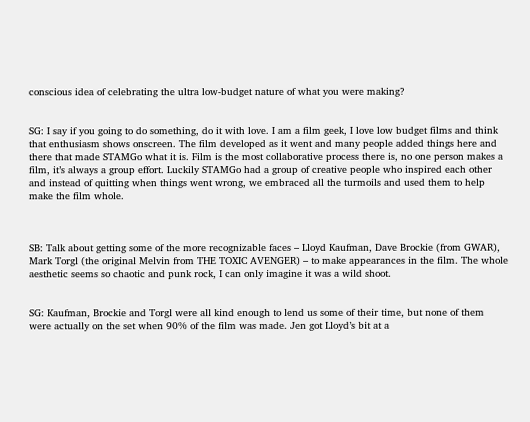conscious idea of celebrating the ultra low-budget nature of what you were making?


SG: I say if you going to do something, do it with love. I am a film geek, I love low budget films and think that enthusiasm shows onscreen. The film developed as it went and many people added things here and there that made STAMGo what it is. Film is the most collaborative process there is, no one person makes a film, it’s always a group effort. Luckily STAMGo had a group of creative people who inspired each other and instead of quitting when things went wrong, we embraced all the turmoils and used them to help make the film whole.



SB: Talk about getting some of the more recognizable faces – Lloyd Kaufman, Dave Brockie (from GWAR), Mark Torgl (the original Melvin from THE TOXIC AVENGER) – to make appearances in the film. The whole aesthetic seems so chaotic and punk rock, I can only imagine it was a wild shoot.


SG: Kaufman, Brockie and Torgl were all kind enough to lend us some of their time, but none of them were actually on the set when 90% of the film was made. Jen got Lloyd’s bit at a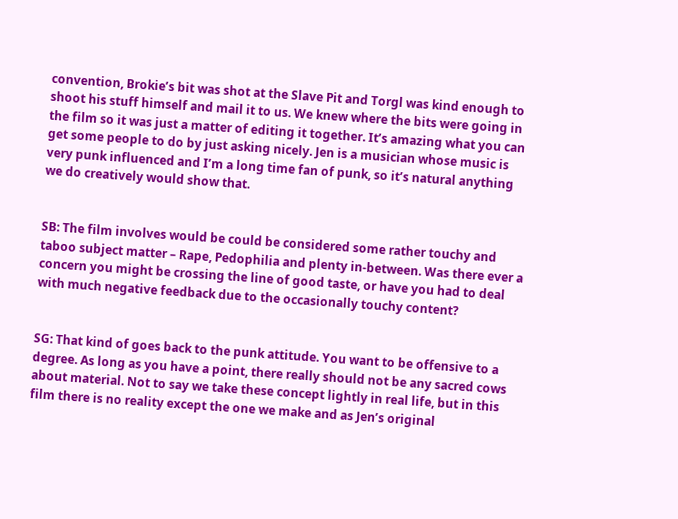convention, Brokie’s bit was shot at the Slave Pit and Torgl was kind enough to shoot his stuff himself and mail it to us. We knew where the bits were going in the film so it was just a matter of editing it together. It’s amazing what you can get some people to do by just asking nicely. Jen is a musician whose music is very punk influenced and I’m a long time fan of punk, so it’s natural anything we do creatively would show that.


SB: The film involves would be could be considered some rather touchy and taboo subject matter – Rape, Pedophilia and plenty in-between. Was there ever a concern you might be crossing the line of good taste, or have you had to deal with much negative feedback due to the occasionally touchy content?


SG: That kind of goes back to the punk attitude. You want to be offensive to a degree. As long as you have a point, there really should not be any sacred cows about material. Not to say we take these concept lightly in real life, but in this film there is no reality except the one we make and as Jen’s original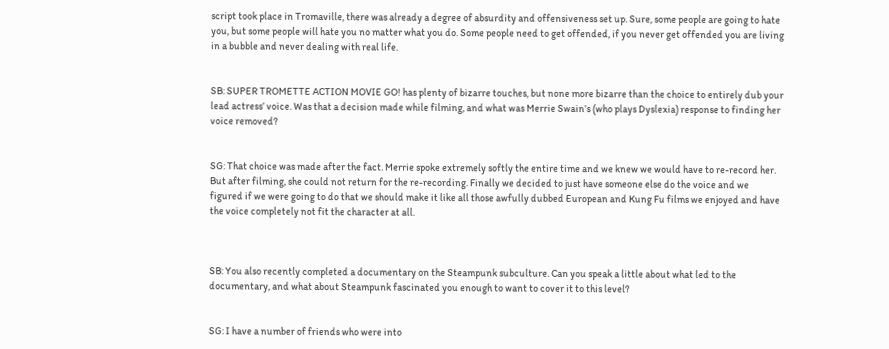script took place in Tromaville, there was already a degree of absurdity and offensiveness set up. Sure, some people are going to hate you, but some people will hate you no matter what you do. Some people need to get offended, if you never get offended you are living in a bubble and never dealing with real life.


SB: SUPER TROMETTE ACTION MOVIE GO! has plenty of bizarre touches, but none more bizarre than the choice to entirely dub your lead actress’ voice. Was that a decision made while filming, and what was Merrie Swain’s (who plays Dyslexia) response to finding her voice removed?


SG: That choice was made after the fact. Merrie spoke extremely softly the entire time and we knew we would have to re-record her. But after filming, she could not return for the re-recording. Finally we decided to just have someone else do the voice and we figured if we were going to do that we should make it like all those awfully dubbed European and Kung Fu films we enjoyed and have the voice completely not fit the character at all.



SB: You also recently completed a documentary on the Steampunk subculture. Can you speak a little about what led to the documentary, and what about Steampunk fascinated you enough to want to cover it to this level?


SG: I have a number of friends who were into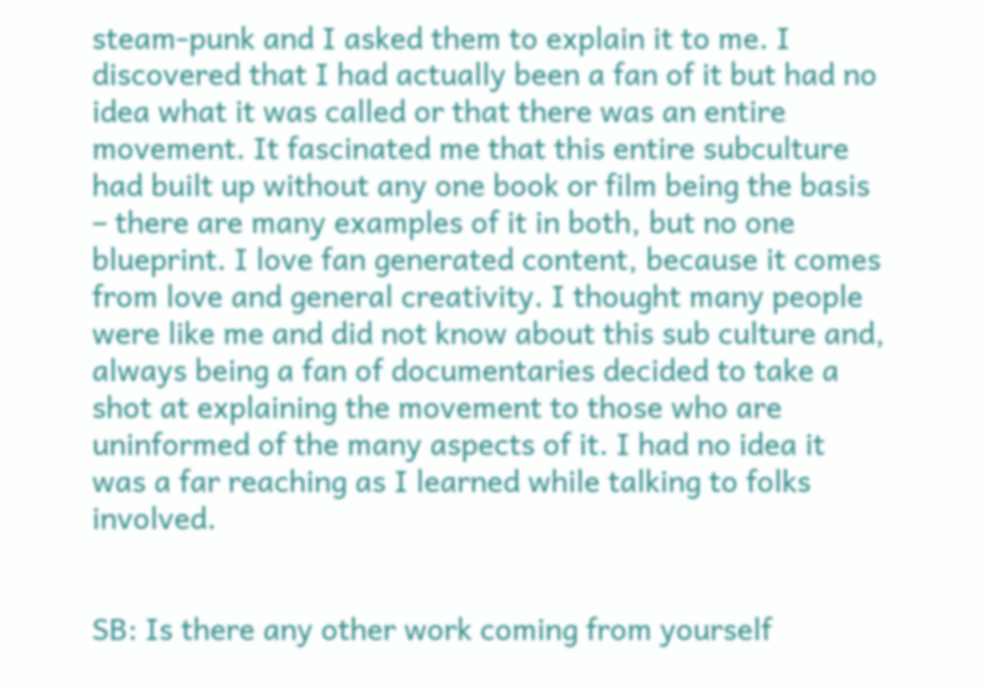steam-punk and I asked them to explain it to me. I discovered that I had actually been a fan of it but had no idea what it was called or that there was an entire movement. It fascinated me that this entire subculture had built up without any one book or film being the basis – there are many examples of it in both, but no one blueprint. I love fan generated content, because it comes from love and general creativity. I thought many people were like me and did not know about this sub culture and, always being a fan of documentaries decided to take a shot at explaining the movement to those who are uninformed of the many aspects of it. I had no idea it was a far reaching as I learned while talking to folks involved.


SB: Is there any other work coming from yourself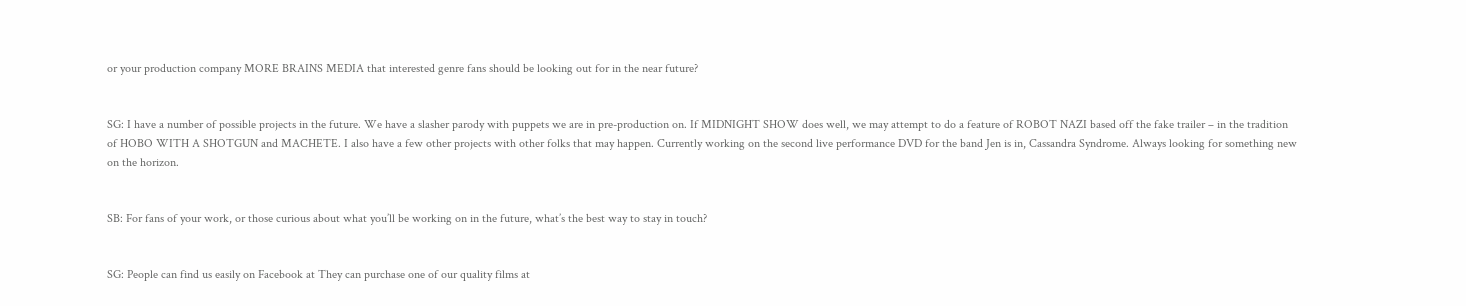or your production company MORE BRAINS MEDIA that interested genre fans should be looking out for in the near future?


SG: I have a number of possible projects in the future. We have a slasher parody with puppets we are in pre-production on. If MIDNIGHT SHOW does well, we may attempt to do a feature of ROBOT NAZI based off the fake trailer – in the tradition of HOBO WITH A SHOTGUN and MACHETE. I also have a few other projects with other folks that may happen. Currently working on the second live performance DVD for the band Jen is in, Cassandra Syndrome. Always looking for something new on the horizon.


SB: For fans of your work, or those curious about what you’ll be working on in the future, what’s the best way to stay in touch?


SG: People can find us easily on Facebook at They can purchase one of our quality films at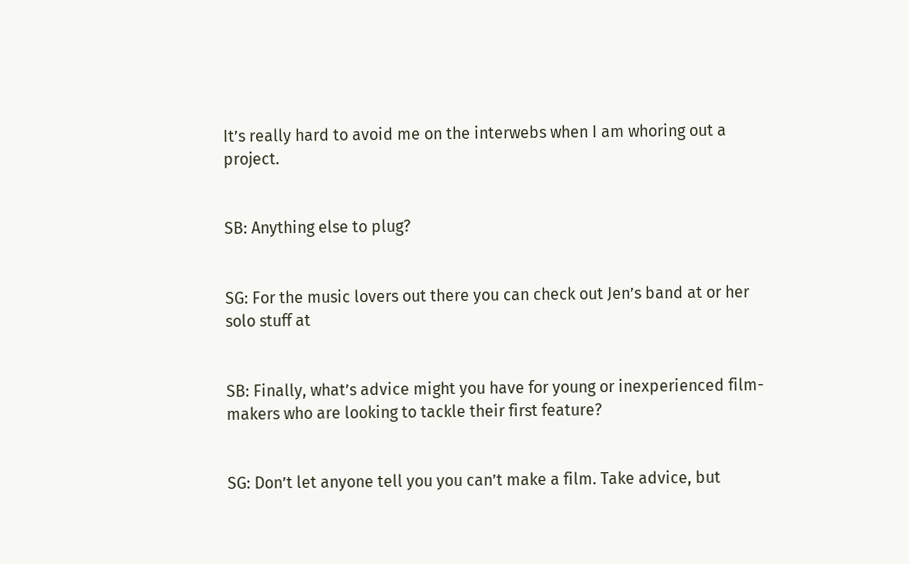It’s really hard to avoid me on the interwebs when I am whoring out a project.


SB: Anything else to plug?


SG: For the music lovers out there you can check out Jen’s band at or her solo stuff at


SB: Finally, what’s advice might you have for young or inexperienced film-makers who are looking to tackle their first feature?


SG: Don’t let anyone tell you you can’t make a film. Take advice, but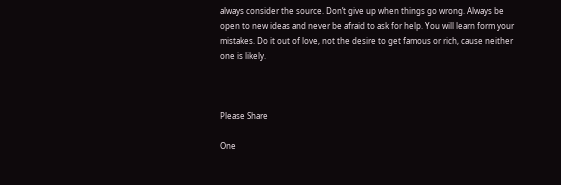always consider the source. Don’t give up when things go wrong. Always be open to new ideas and never be afraid to ask for help. You will learn form your mistakes. Do it out of love, not the desire to get famous or rich, cause neither one is likely.



Please Share

One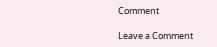Comment

Leave a Comment